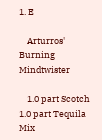1. E

    Arturros' Burning Mindtwister

    1.0 part Scotch 1.0 part Tequila Mix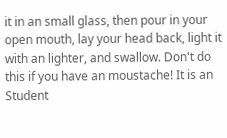it in an small glass, then pour in your open mouth, lay your head back, light it with an lighter, and swallow. Don't do this if you have an moustache! It is an Student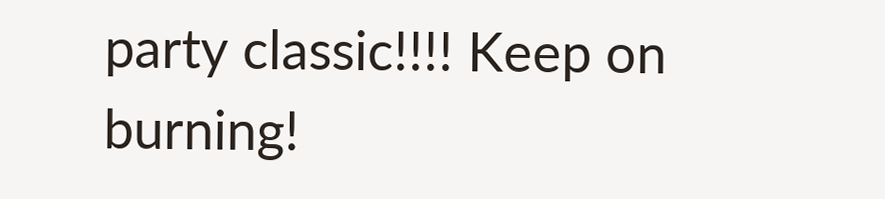party classic!!!! Keep on burning!